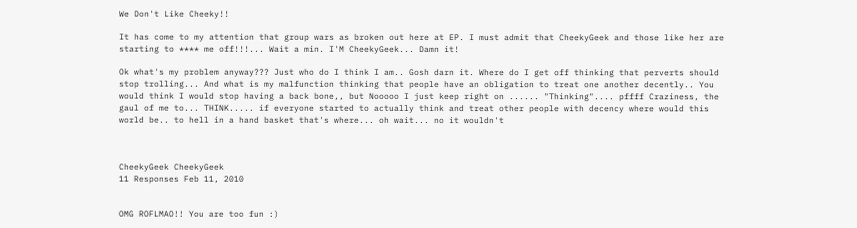We Don't Like Cheeky!!

It has come to my attention that group wars as broken out here at EP. I must admit that CheekyGeek and those like her are starting to **** me off!!!... Wait a min. I'M CheekyGeek... Damn it!

Ok what's my problem anyway??? Just who do I think I am.. Gosh darn it. Where do I get off thinking that perverts should stop trolling... And what is my malfunction thinking that people have an obligation to treat one another decently.. You would think I would stop having a back bone,, but Nooooo I just keep right on ...... "Thinking".... pffff Craziness, the gaul of me to... THINK..... if everyone started to actually think and treat other people with decency where would this world be.. to hell in a hand basket that's where... oh wait... no it wouldn't



CheekyGeek CheekyGeek
11 Responses Feb 11, 2010


OMG ROFLMAO!! You are too fun :)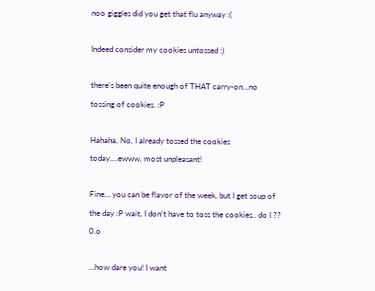noo giggles did you get that flu anyway :(

Indeed consider my cookies untossed :)

there's been quite enough of THAT carry-on...no tossing of cookies. :P

Hahaha, No, I already tossed the cookies today....ewww, most unpleasant!

Fine... you can be flavor of the week, but I get soup of the day :P wait, I don't have to toss the cookies.. do I ?? 0.o

...how dare you! I want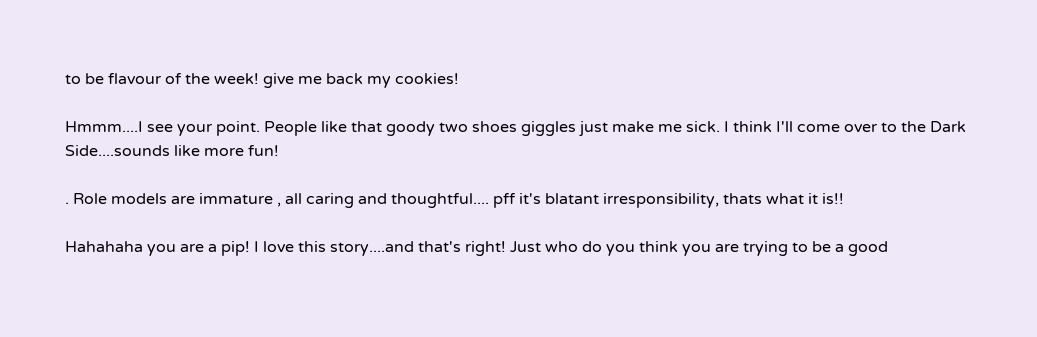to be flavour of the week! give me back my cookies!

Hmmm....I see your point. People like that goody two shoes giggles just make me sick. I think I'll come over to the Dark Side....sounds like more fun!

. Role models are immature , all caring and thoughtful.... pff it's blatant irresponsibility, thats what it is!!

Hahahaha you are a pip! I love this story....and that's right! Just who do you think you are trying to be a good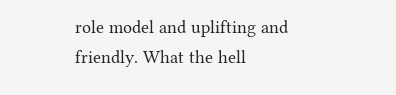role model and uplifting and friendly. What the hell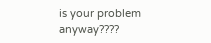is your problem anyway????